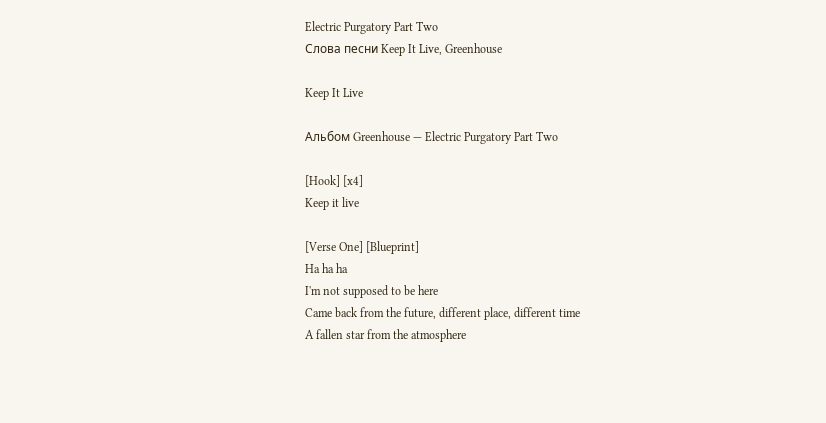Electric Purgatory Part Two
Слова песни Keep It Live, Greenhouse

Keep It Live

Альбом Greenhouse — Electric Purgatory Part Two

[Hook] [x4]
Keep it live

[Verse One] [Blueprint]
Ha ha ha
I'm not supposed to be here
Came back from the future, different place, different time
A fallen star from the atmosphere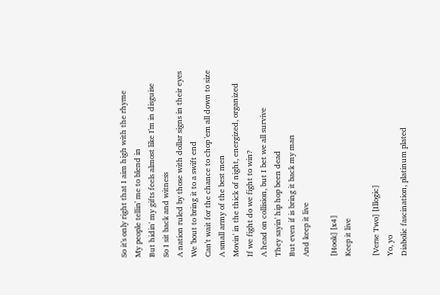So it's only right that I aim high with the rhyme
My people tellin' me to blend in
But hidin' my gifts feels almost like I'm in disguise
So I sit back and witness
A nation ruled by those with dollar signs in their eyes
We 'bout to bring it to a swift end
Can't wait for the chance to chop 'em all down to size
A small army of the best men
Movin' in the thick of night, energized, organized
If we fight do we fight to win?
A head on collision, but I bet we all survive
They sayin' hip hop been dead
But even if is bring it back my man
And keep it live

[Hook] [x4]
Keep it live

[Verse Two] [Illogic]
Yo, yo
Diabolic fascination, platinum plated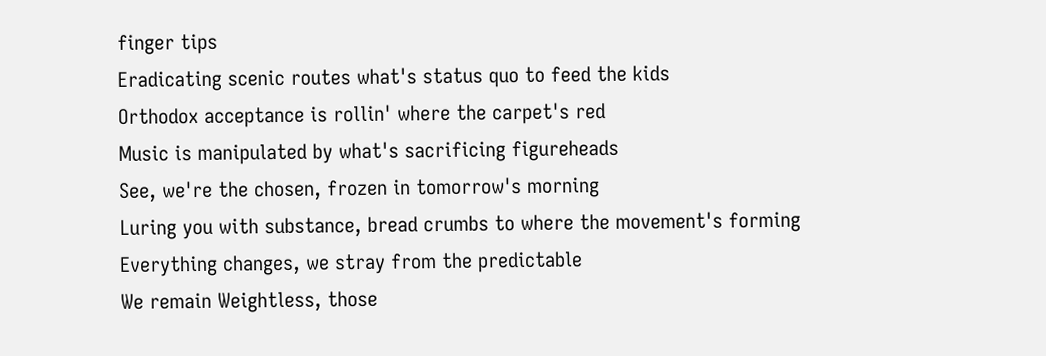finger tips
Eradicating scenic routes what's status quo to feed the kids
Orthodox acceptance is rollin' where the carpet's red
Music is manipulated by what's sacrificing figureheads
See, we're the chosen, frozen in tomorrow's morning
Luring you with substance, bread crumbs to where the movement's forming
Everything changes, we stray from the predictable
We remain Weightless, those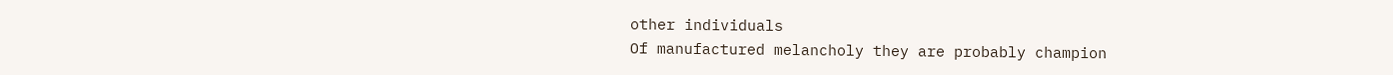other individuals
Of manufactured melancholy they are probably champion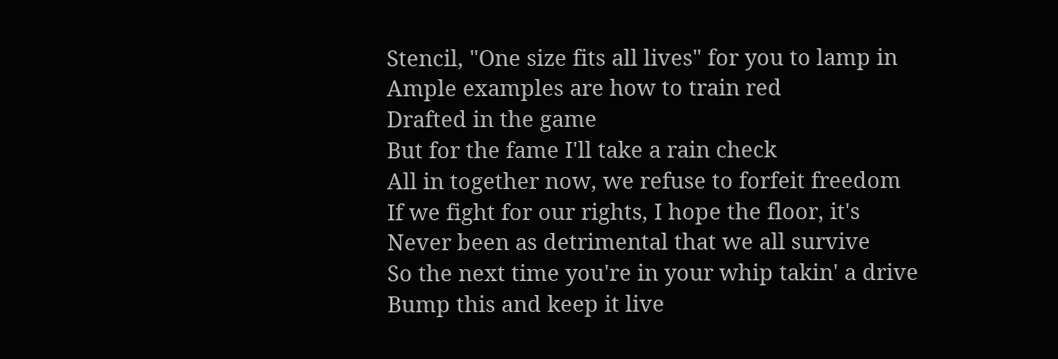Stencil, "One size fits all lives" for you to lamp in
Ample examples are how to train red
Drafted in the game
But for the fame I'll take a rain check
All in together now, we refuse to forfeit freedom
If we fight for our rights, I hope the floor, it's
Never been as detrimental that we all survive
So the next time you're in your whip takin' a drive
Bump this and keep it live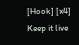[Hook] [x4]
Keep it live